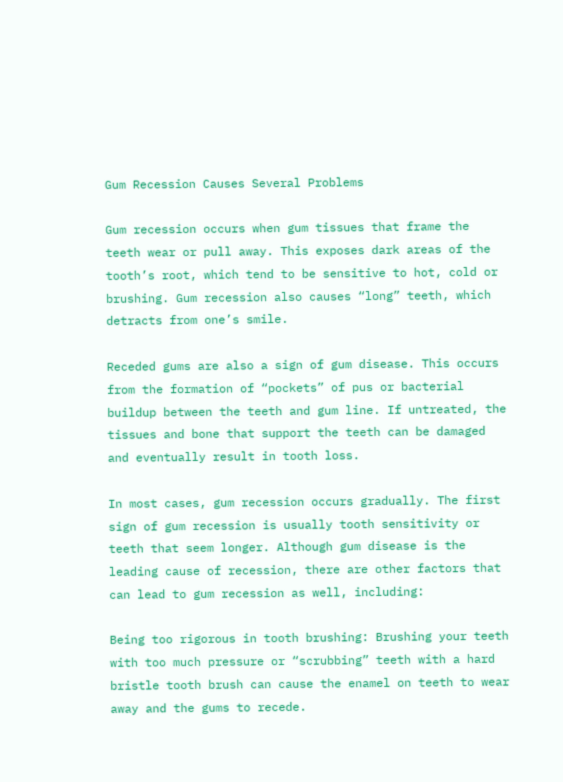Gum Recession Causes Several Problems

Gum recession occurs when gum tissues that frame the teeth wear or pull away. This exposes dark areas of the tooth’s root, which tend to be sensitive to hot, cold or brushing. Gum recession also causes “long” teeth, which detracts from one’s smile.

Receded gums are also a sign of gum disease. This occurs from the formation of “pockets” of pus or bacterial buildup between the teeth and gum line. If untreated, the tissues and bone that support the teeth can be damaged and eventually result in tooth loss.

In most cases, gum recession occurs gradually. The first sign of gum recession is usually tooth sensitivity or teeth that seem longer. Although gum disease is the leading cause of recession, there are other factors that can lead to gum recession as well, including:

Being too rigorous in tooth brushing: Brushing your teeth with too much pressure or “scrubbing” teeth with a hard bristle tooth brush can cause the enamel on teeth to wear away and the gums to recede.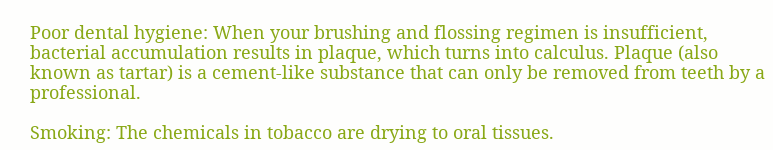Poor dental hygiene: When your brushing and flossing regimen is insufficient, bacterial accumulation results in plaque, which turns into calculus. Plaque (also known as tartar) is a cement-like substance that can only be removed from teeth by a professional.

Smoking: The chemicals in tobacco are drying to oral tissues.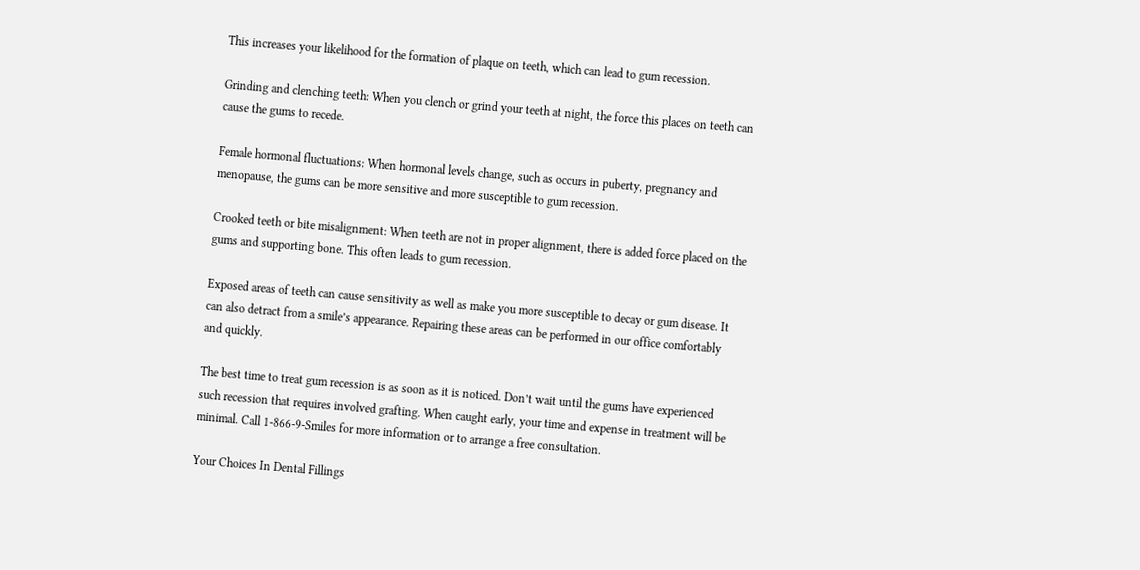This increases your likelihood for the formation of plaque on teeth, which can lead to gum recession.

Grinding and clenching teeth: When you clench or grind your teeth at night, the force this places on teeth can cause the gums to recede.

Female hormonal fluctuations: When hormonal levels change, such as occurs in puberty, pregnancy and menopause, the gums can be more sensitive and more susceptible to gum recession.

Crooked teeth or bite misalignment: When teeth are not in proper alignment, there is added force placed on the gums and supporting bone. This often leads to gum recession.

Exposed areas of teeth can cause sensitivity as well as make you more susceptible to decay or gum disease. It can also detract from a smile’s appearance. Repairing these areas can be performed in our office comfortably and quickly.

The best time to treat gum recession is as soon as it is noticed. Don’t wait until the gums have experienced such recession that requires involved grafting. When caught early, your time and expense in treatment will be minimal. Call 1-866-9-Smiles for more information or to arrange a free consultation.

Your Choices In Dental Fillings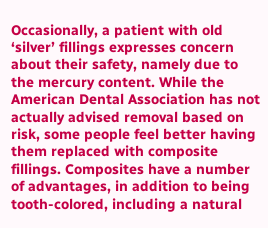Occasionally, a patient with old ‘silver’ fillings expresses concern about their safety, namely due to the mercury content. While the American Dental Association has not actually advised removal based on risk, some people feel better having them replaced with composite fillings. Composites have a number of advantages, in addition to being tooth-colored, including a natural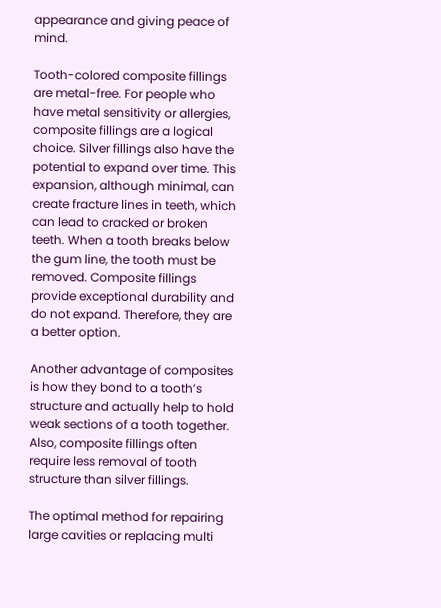appearance and giving peace of mind.

Tooth-colored composite fillings are metal-free. For people who have metal sensitivity or allergies, composite fillings are a logical choice. Silver fillings also have the potential to expand over time. This expansion, although minimal, can create fracture lines in teeth, which can lead to cracked or broken teeth. When a tooth breaks below the gum line, the tooth must be removed. Composite fillings provide exceptional durability and do not expand. Therefore, they are a better option.

Another advantage of composites is how they bond to a tooth’s structure and actually help to hold weak sections of a tooth together. Also, composite fillings often require less removal of tooth structure than silver fillings.

The optimal method for repairing large cavities or replacing multi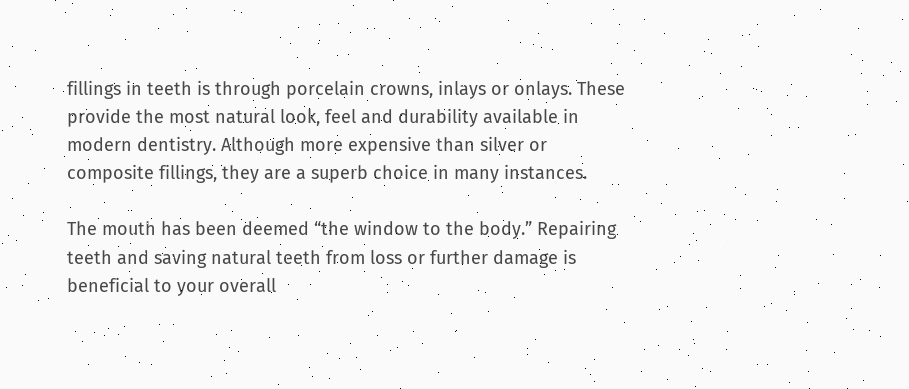fillings in teeth is through porcelain crowns, inlays or onlays. These provide the most natural look, feel and durability available in modern dentistry. Although more expensive than silver or composite fillings, they are a superb choice in many instances.

The mouth has been deemed “the window to the body.” Repairing teeth and saving natural teeth from loss or further damage is beneficial to your overall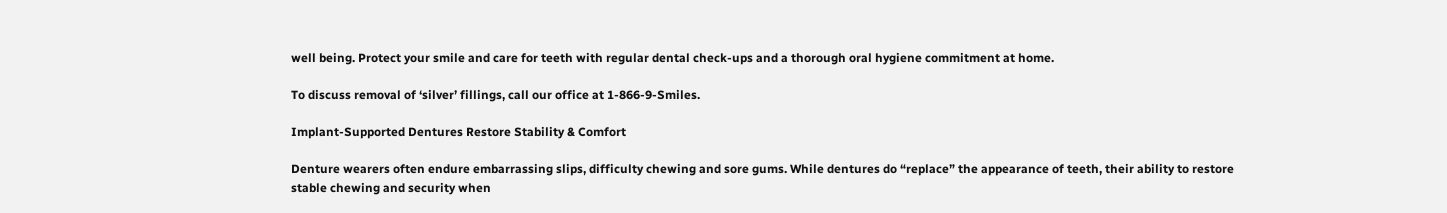well being. Protect your smile and care for teeth with regular dental check-ups and a thorough oral hygiene commitment at home.

To discuss removal of ‘silver’ fillings, call our office at 1-866-9-Smiles.

Implant-Supported Dentures Restore Stability & Comfort

Denture wearers often endure embarrassing slips, difficulty chewing and sore gums. While dentures do “replace” the appearance of teeth, their ability to restore stable chewing and security when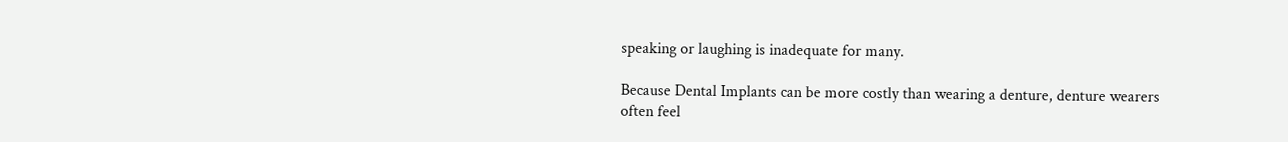speaking or laughing is inadequate for many.

Because Dental Implants can be more costly than wearing a denture, denture wearers often feel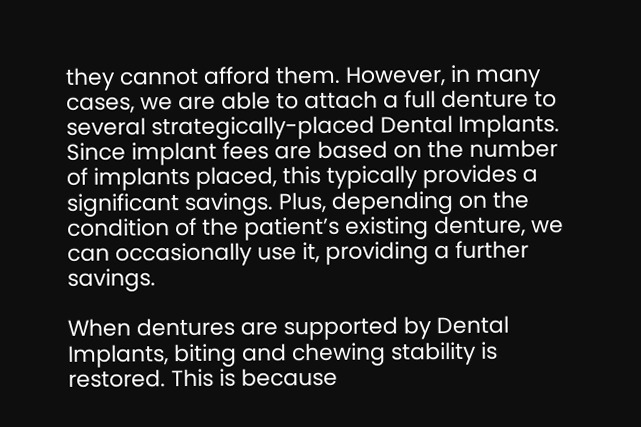they cannot afford them. However, in many cases, we are able to attach a full denture to several strategically-placed Dental Implants. Since implant fees are based on the number of implants placed, this typically provides a significant savings. Plus, depending on the condition of the patient’s existing denture, we can occasionally use it, providing a further savings.

When dentures are supported by Dental Implants, biting and chewing stability is restored. This is because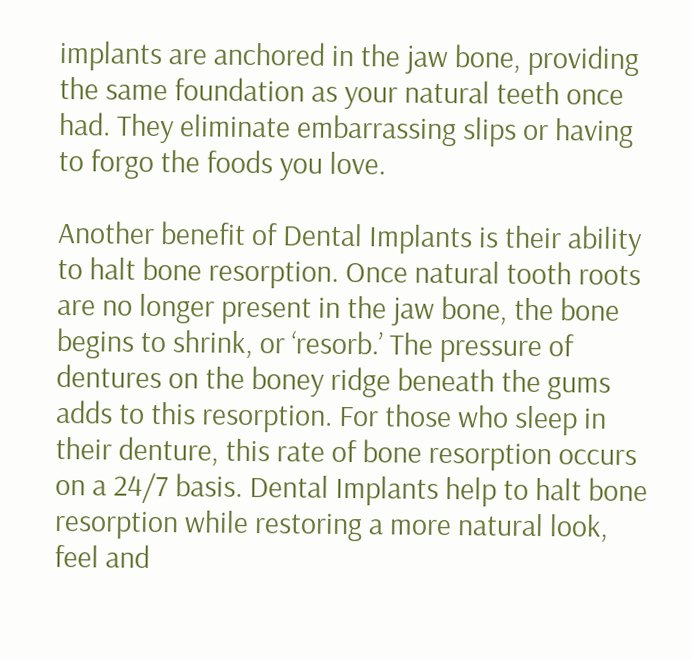implants are anchored in the jaw bone, providing the same foundation as your natural teeth once had. They eliminate embarrassing slips or having to forgo the foods you love.

Another benefit of Dental Implants is their ability to halt bone resorption. Once natural tooth roots are no longer present in the jaw bone, the bone begins to shrink, or ‘resorb.’ The pressure of dentures on the boney ridge beneath the gums adds to this resorption. For those who sleep in their denture, this rate of bone resorption occurs on a 24/7 basis. Dental Implants help to halt bone resorption while restoring a more natural look, feel and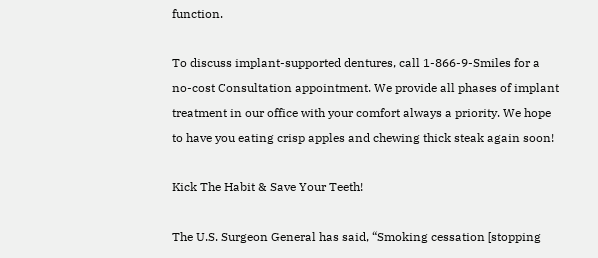function.

To discuss implant-supported dentures, call 1-866-9-Smiles for a no-cost Consultation appointment. We provide all phases of implant treatment in our office with your comfort always a priority. We hope to have you eating crisp apples and chewing thick steak again soon!

Kick The Habit & Save Your Teeth!

The U.S. Surgeon General has said, “Smoking cessation [stopping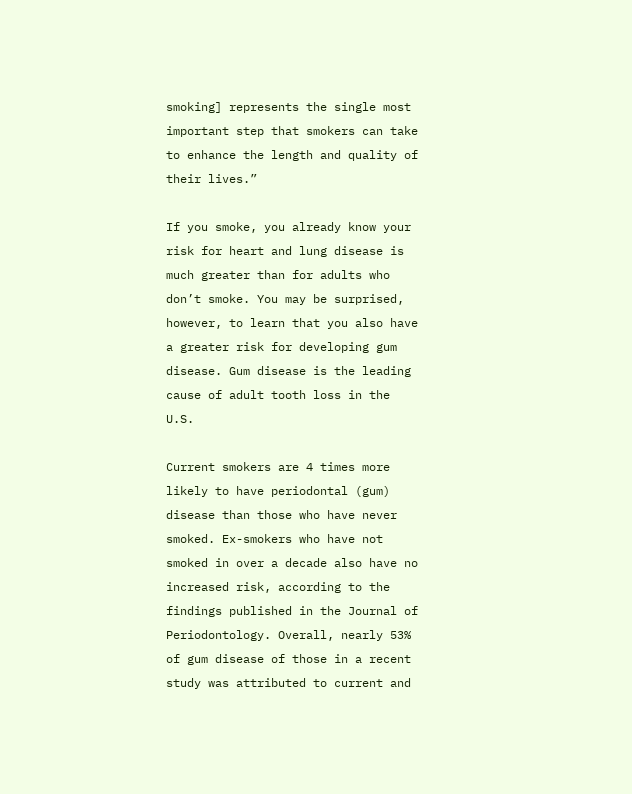smoking] represents the single most important step that smokers can take to enhance the length and quality of their lives.”

If you smoke, you already know your risk for heart and lung disease is much greater than for adults who don’t smoke. You may be surprised, however, to learn that you also have a greater risk for developing gum disease. Gum disease is the leading cause of adult tooth loss in the U.S.

Current smokers are 4 times more likely to have periodontal (gum) disease than those who have never smoked. Ex-smokers who have not smoked in over a decade also have no increased risk, according to the findings published in the Journal of Periodontology. Overall, nearly 53% of gum disease of those in a recent study was attributed to current and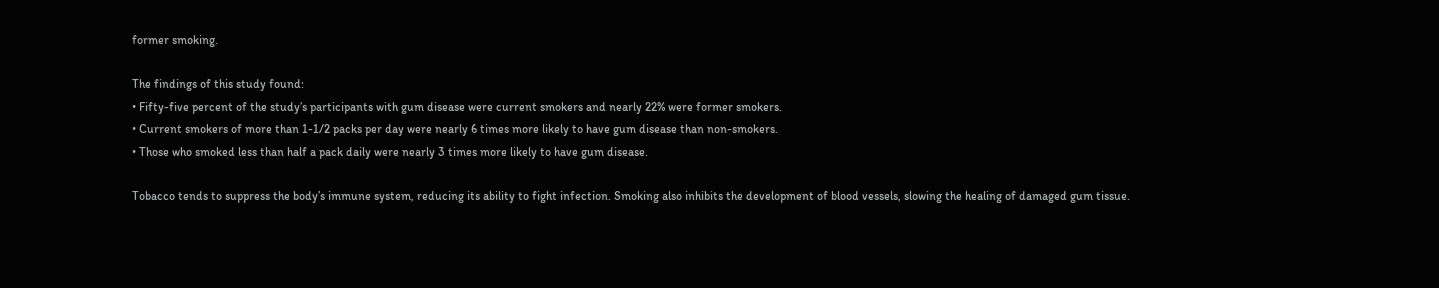former smoking.

The findings of this study found:
• Fifty-five percent of the study’s participants with gum disease were current smokers and nearly 22% were former smokers.
• Current smokers of more than 1-1/2 packs per day were nearly 6 times more likely to have gum disease than non-smokers.
• Those who smoked less than half a pack daily were nearly 3 times more likely to have gum disease.

Tobacco tends to suppress the body’s immune system, reducing its ability to fight infection. Smoking also inhibits the development of blood vessels, slowing the healing of damaged gum tissue.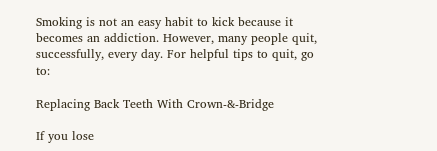Smoking is not an easy habit to kick because it becomes an addiction. However, many people quit, successfully, every day. For helpful tips to quit, go to:

Replacing Back Teeth With Crown-&-Bridge

If you lose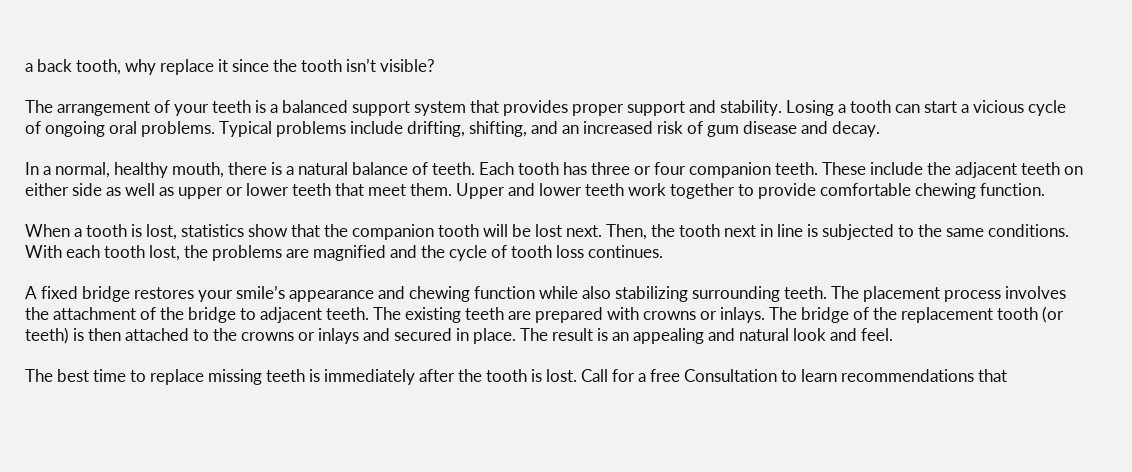a back tooth, why replace it since the tooth isn’t visible?

The arrangement of your teeth is a balanced support system that provides proper support and stability. Losing a tooth can start a vicious cycle of ongoing oral problems. Typical problems include drifting, shifting, and an increased risk of gum disease and decay.

In a normal, healthy mouth, there is a natural balance of teeth. Each tooth has three or four companion teeth. These include the adjacent teeth on either side as well as upper or lower teeth that meet them. Upper and lower teeth work together to provide comfortable chewing function.

When a tooth is lost, statistics show that the companion tooth will be lost next. Then, the tooth next in line is subjected to the same conditions. With each tooth lost, the problems are magnified and the cycle of tooth loss continues.

A fixed bridge restores your smile’s appearance and chewing function while also stabilizing surrounding teeth. The placement process involves the attachment of the bridge to adjacent teeth. The existing teeth are prepared with crowns or inlays. The bridge of the replacement tooth (or teeth) is then attached to the crowns or inlays and secured in place. The result is an appealing and natural look and feel.

The best time to replace missing teeth is immediately after the tooth is lost. Call for a free Consultation to learn recommendations that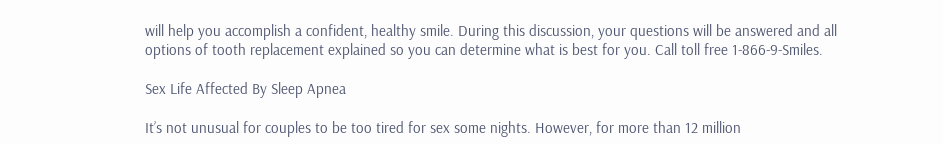will help you accomplish a confident, healthy smile. During this discussion, your questions will be answered and all options of tooth replacement explained so you can determine what is best for you. Call toll free 1-866-9-Smiles.

Sex Life Affected By Sleep Apnea

It’s not unusual for couples to be too tired for sex some nights. However, for more than 12 million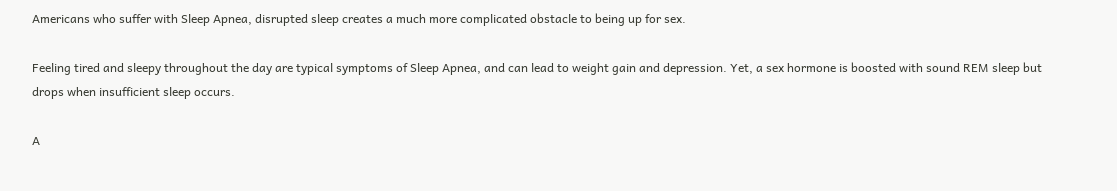Americans who suffer with Sleep Apnea, disrupted sleep creates a much more complicated obstacle to being up for sex.

Feeling tired and sleepy throughout the day are typical symptoms of Sleep Apnea, and can lead to weight gain and depression. Yet, a sex hormone is boosted with sound REM sleep but drops when insufficient sleep occurs.

A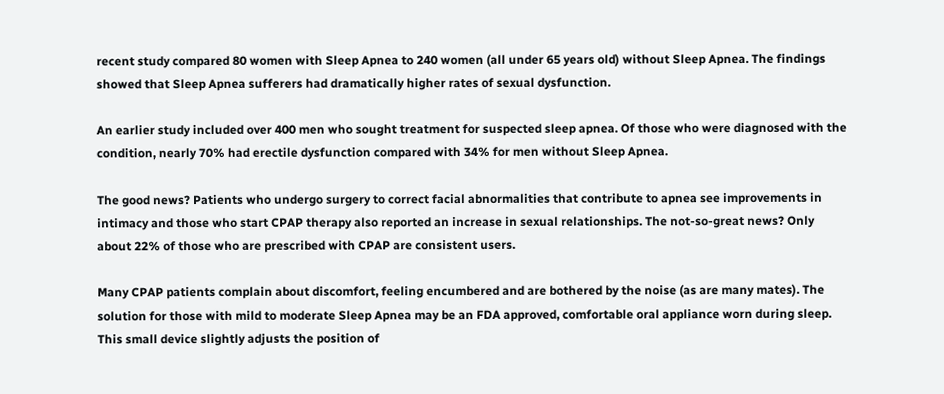recent study compared 80 women with Sleep Apnea to 240 women (all under 65 years old) without Sleep Apnea. The findings showed that Sleep Apnea sufferers had dramatically higher rates of sexual dysfunction.

An earlier study included over 400 men who sought treatment for suspected sleep apnea. Of those who were diagnosed with the condition, nearly 70% had erectile dysfunction compared with 34% for men without Sleep Apnea.

The good news? Patients who undergo surgery to correct facial abnormalities that contribute to apnea see improvements in intimacy and those who start CPAP therapy also reported an increase in sexual relationships. The not-so-great news? Only about 22% of those who are prescribed with CPAP are consistent users.

Many CPAP patients complain about discomfort, feeling encumbered and are bothered by the noise (as are many mates). The solution for those with mild to moderate Sleep Apnea may be an FDA approved, comfortable oral appliance worn during sleep. This small device slightly adjusts the position of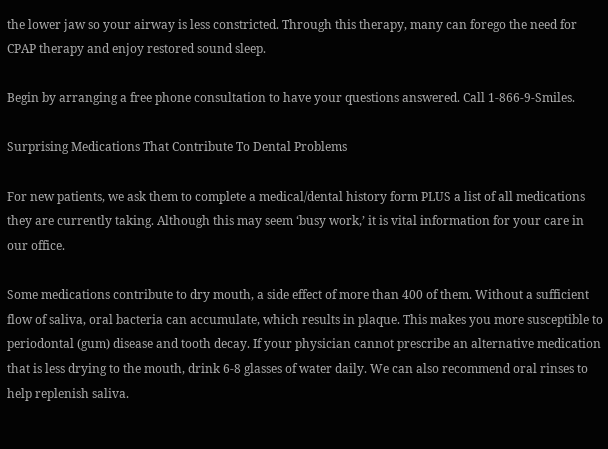the lower jaw so your airway is less constricted. Through this therapy, many can forego the need for CPAP therapy and enjoy restored sound sleep.

Begin by arranging a free phone consultation to have your questions answered. Call 1-866-9-Smiles.

Surprising Medications That Contribute To Dental Problems

For new patients, we ask them to complete a medical/dental history form PLUS a list of all medications they are currently taking. Although this may seem ‘busy work,’ it is vital information for your care in our office.

Some medications contribute to dry mouth, a side effect of more than 400 of them. Without a sufficient flow of saliva, oral bacteria can accumulate, which results in plaque. This makes you more susceptible to periodontal (gum) disease and tooth decay. If your physician cannot prescribe an alternative medication that is less drying to the mouth, drink 6-8 glasses of water daily. We can also recommend oral rinses to help replenish saliva.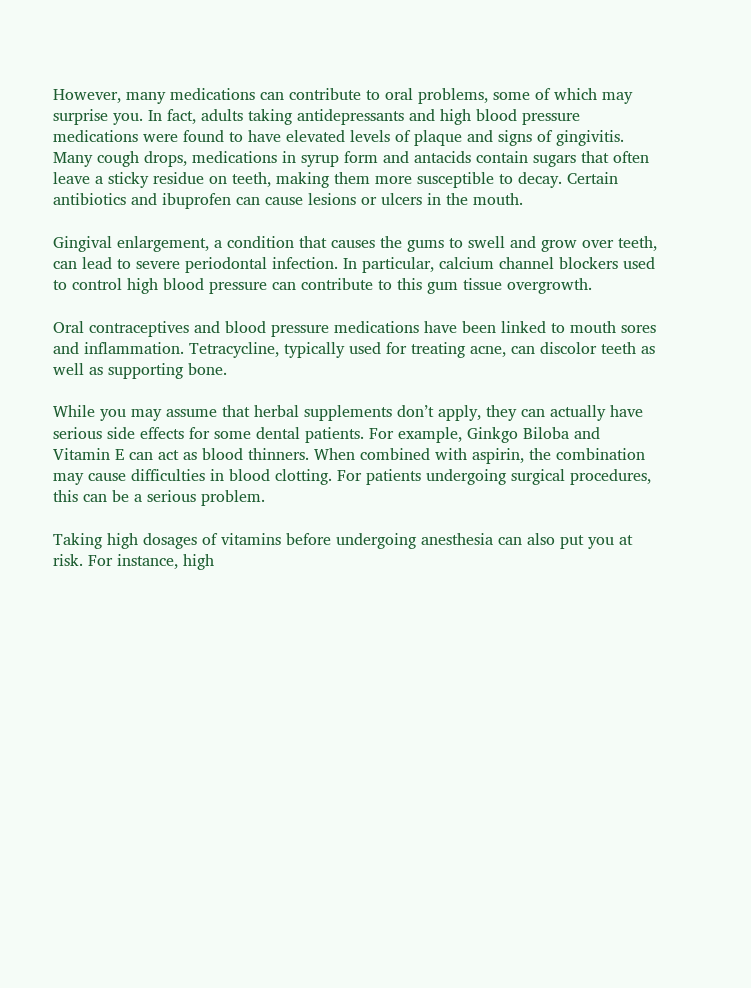However, many medications can contribute to oral problems, some of which may surprise you. In fact, adults taking antidepressants and high blood pressure medications were found to have elevated levels of plaque and signs of gingivitis. Many cough drops, medications in syrup form and antacids contain sugars that often leave a sticky residue on teeth, making them more susceptible to decay. Certain antibiotics and ibuprofen can cause lesions or ulcers in the mouth.

Gingival enlargement, a condition that causes the gums to swell and grow over teeth, can lead to severe periodontal infection. In particular, calcium channel blockers used to control high blood pressure can contribute to this gum tissue overgrowth.

Oral contraceptives and blood pressure medications have been linked to mouth sores and inflammation. Tetracycline, typically used for treating acne, can discolor teeth as well as supporting bone.

While you may assume that herbal supplements don’t apply, they can actually have serious side effects for some dental patients. For example, Ginkgo Biloba and Vitamin E can act as blood thinners. When combined with aspirin, the combination may cause difficulties in blood clotting. For patients undergoing surgical procedures, this can be a serious problem.

Taking high dosages of vitamins before undergoing anesthesia can also put you at risk. For instance, high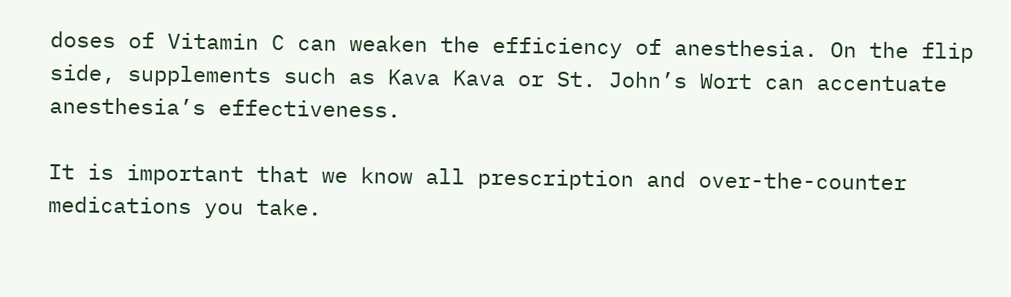doses of Vitamin C can weaken the efficiency of anesthesia. On the flip side, supplements such as Kava Kava or St. John’s Wort can accentuate anesthesia’s effectiveness.

It is important that we know all prescription and over-the-counter medications you take.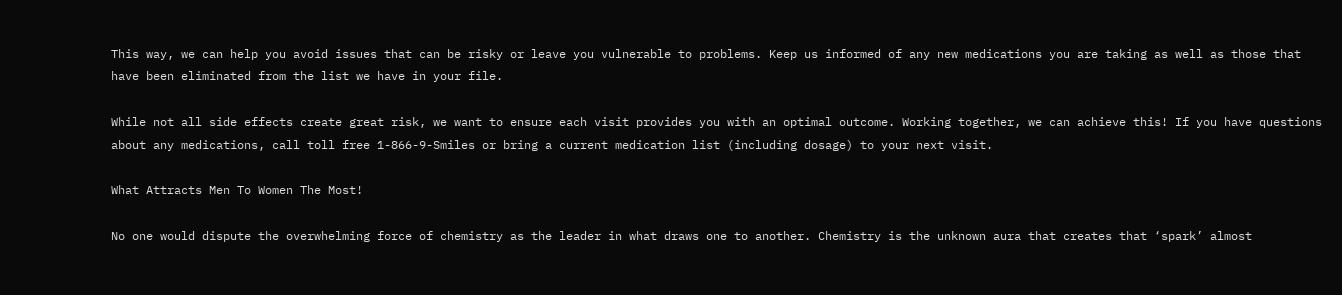This way, we can help you avoid issues that can be risky or leave you vulnerable to problems. Keep us informed of any new medications you are taking as well as those that have been eliminated from the list we have in your file.

While not all side effects create great risk, we want to ensure each visit provides you with an optimal outcome. Working together, we can achieve this! If you have questions about any medications, call toll free 1-866-9-Smiles or bring a current medication list (including dosage) to your next visit.

What Attracts Men To Women The Most!

No one would dispute the overwhelming force of chemistry as the leader in what draws one to another. Chemistry is the unknown aura that creates that ‘spark’ almost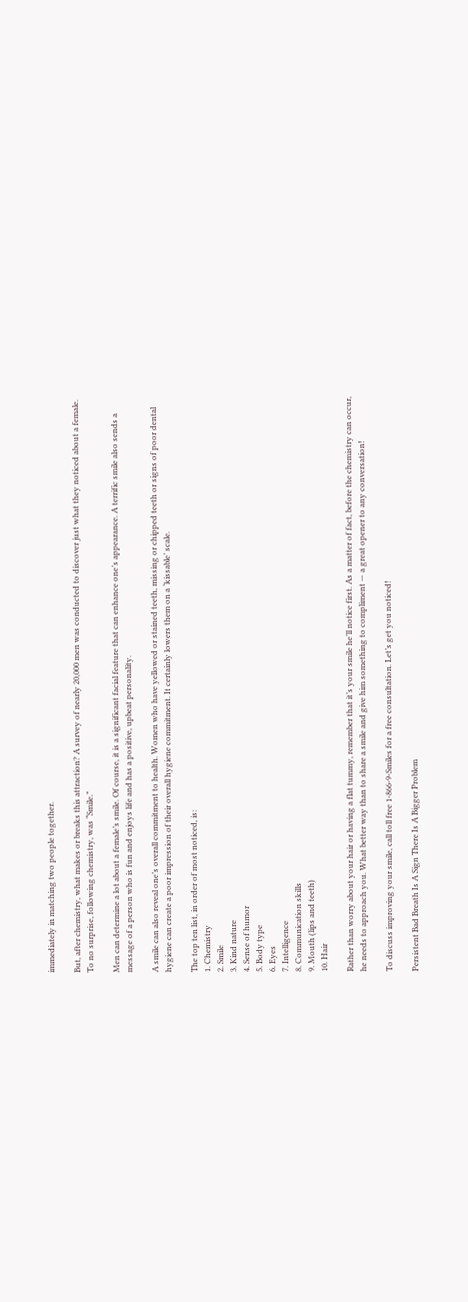immediately in matching two people together.

But, after chemistry, what makes or breaks this attraction? A survey of nearly 20,000 men was conducted to discover just what they noticed about a female. To no surprise, following chemistry, was “Smile.”

Men can determine a lot about a female’s smile. Of course, it is a significant facial feature that can enhance one’s appearance. A terrific smile also sends a message of a person who is fun and enjoys life and has a positive, upbeat personality.

A smile can also reveal one’s overall commitment to health. Women who have yellowed or stained teeth, missing or chipped teeth or signs of poor dental hygiene can create a poor impression of their overall hygiene commitment. It certainly lowers them on a ‘kissable’ scale.

The top ten list, in order of most noticed, is:
1. Chemistry
2. Smile
3. Kind nature
4. Sense of humor
5. Body type
6. Eyes
7. Intelligence
8. Communication skills
9. Mouth (lips and teeth)
10. Hair

Rather than worry about your hair or having a flat tummy, remember that it’s your smile he’ll notice first. As a matter of fact, before the chemistry can occur, he needs to approach you. What better way than to share a smile and give him something to compliment — a great opener to any conversation!

To discuss improving your smile, call toll free 1-866-9-Smiles for a free consultation. Let’s get you noticed!

Persistent Bad Breath Is A Sign There Is A Bigger Problem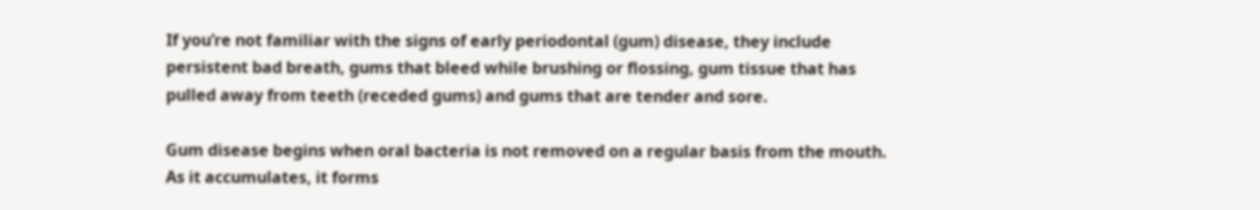If you’re not familiar with the signs of early periodontal (gum) disease, they include persistent bad breath, gums that bleed while brushing or flossing, gum tissue that has pulled away from teeth (receded gums) and gums that are tender and sore.

Gum disease begins when oral bacteria is not removed on a regular basis from the mouth. As it accumulates, it forms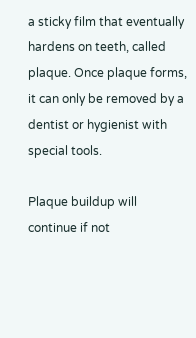a sticky film that eventually hardens on teeth, called plaque. Once plaque forms, it can only be removed by a dentist or hygienist with special tools.

Plaque buildup will continue if not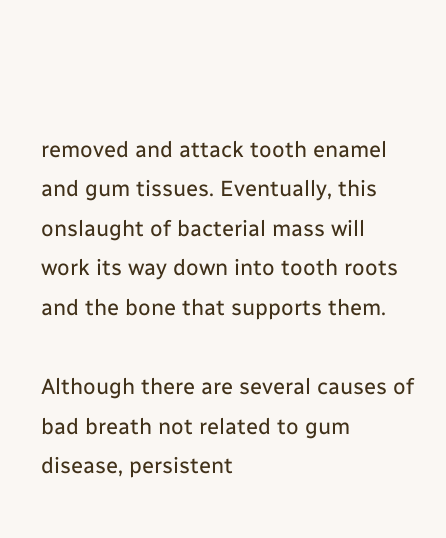removed and attack tooth enamel and gum tissues. Eventually, this onslaught of bacterial mass will work its way down into tooth roots and the bone that supports them.

Although there are several causes of bad breath not related to gum disease, persistent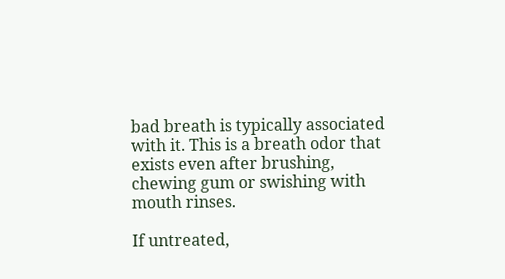bad breath is typically associated with it. This is a breath odor that exists even after brushing, chewing gum or swishing with mouth rinses.

If untreated,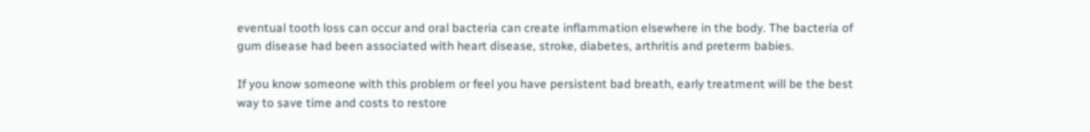eventual tooth loss can occur and oral bacteria can create inflammation elsewhere in the body. The bacteria of gum disease had been associated with heart disease, stroke, diabetes, arthritis and preterm babies.

If you know someone with this problem or feel you have persistent bad breath, early treatment will be the best way to save time and costs to restore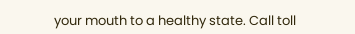your mouth to a healthy state. Call toll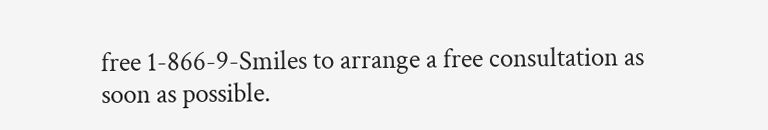free 1-866-9-Smiles to arrange a free consultation as soon as possible.